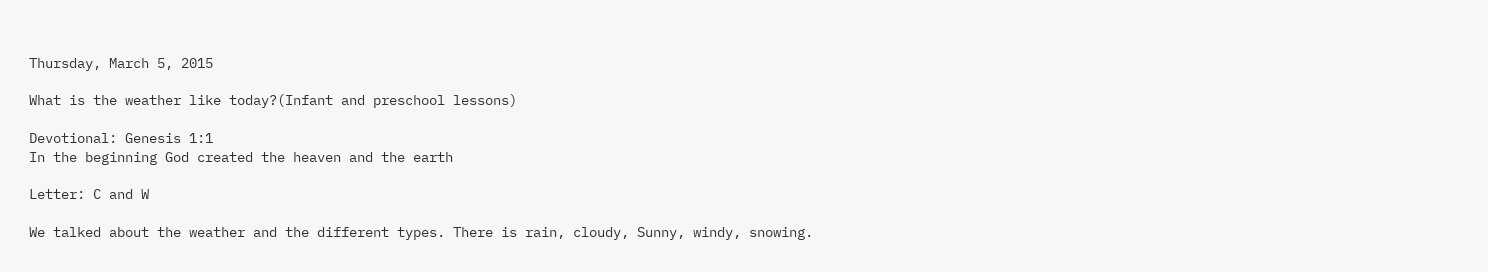Thursday, March 5, 2015

What is the weather like today?(Infant and preschool lessons)

Devotional: Genesis 1:1
In the beginning God created the heaven and the earth

Letter: C and W

We talked about the weather and the different types. There is rain, cloudy, Sunny, windy, snowing.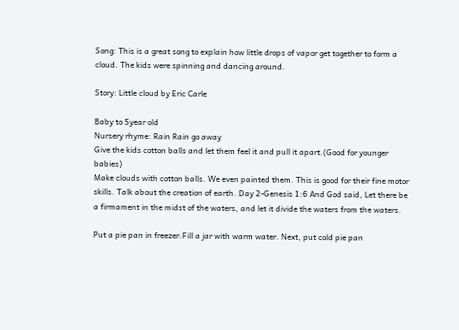Song: This is a great song to explain how little drops of vapor get together to form a cloud. The kids were spinning and dancing around.

Story: Little cloud by Eric Carle

Baby to 5year old
Nursery rhyme: Rain Rain go away
Give the kids cotton balls and let them feel it and pull it apart.(Good for younger babies)
Make clouds with cotton balls. We even painted them. This is good for their fine motor skills. Talk about the creation of earth. Day 2-Genesis 1:6 And God said, Let there be a firmament in the midst of the waters, and let it divide the waters from the waters.

Put a pie pan in freezer.Fill a jar with warm water. Next, put cold pie pan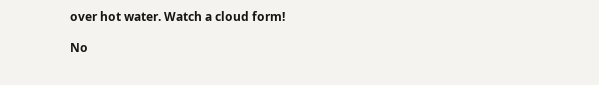over hot water. Watch a cloud form!

No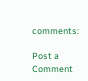comments:

Post a Comment